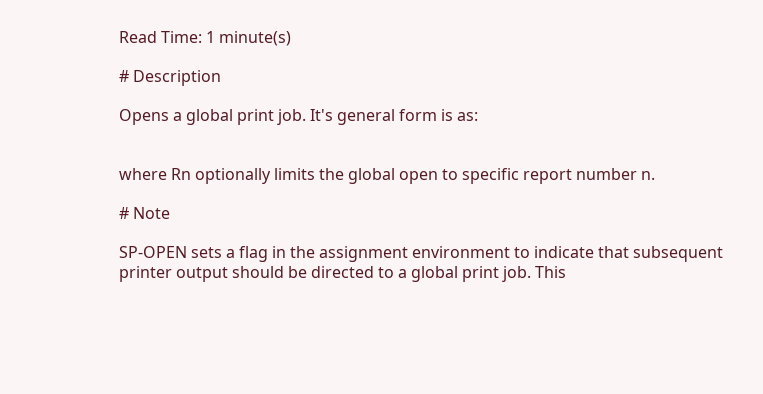Read Time: 1 minute(s)

# Description

Opens a global print job. It's general form is as:


where Rn optionally limits the global open to specific report number n.

# Note

SP-OPEN sets a flag in the assignment environment to indicate that subsequent printer output should be directed to a global print job. This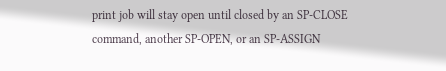print job will stay open until closed by an SP-CLOSE command, another SP-OPEN, or an SP-ASSIGN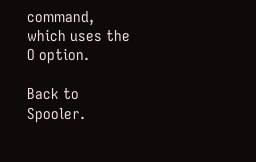command, which uses the O option.

Back to Spooler.